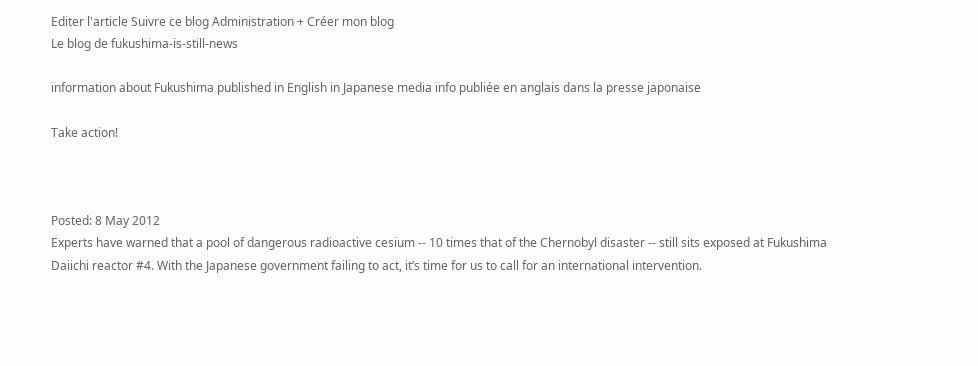Editer l'article Suivre ce blog Administration + Créer mon blog
Le blog de fukushima-is-still-news

information about Fukushima published in English in Japanese media info publiée en anglais dans la presse japonaise

Take action!



Posted: 8 May 2012
Experts have warned that a pool of dangerous radioactive cesium -- 10 times that of the Chernobyl disaster -- still sits exposed at Fukushima Daiichi reactor #4. With the Japanese government failing to act, it’s time for us to call for an international intervention.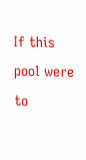If this pool were to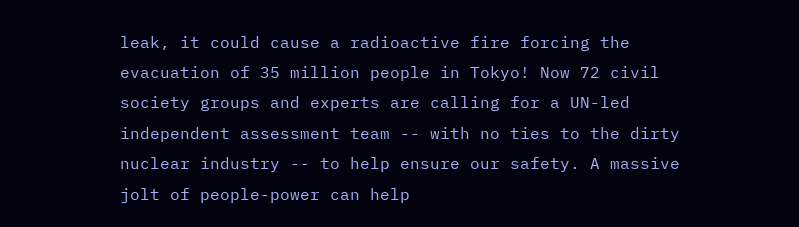leak, it could cause a radioactive fire forcing the evacuation of 35 million people in Tokyo! Now 72 civil society groups and experts are calling for a UN-led independent assessment team -- with no ties to the dirty nuclear industry -- to help ensure our safety. A massive jolt of people-power can help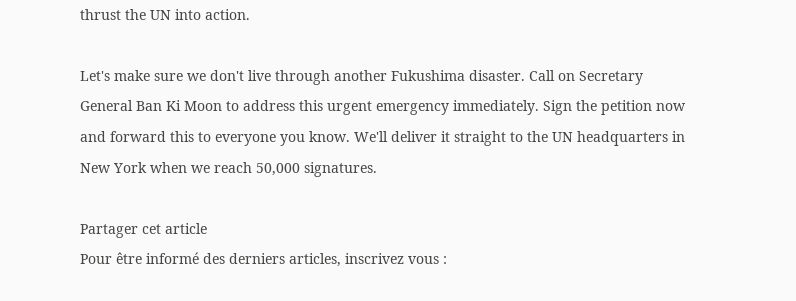thrust the UN into action.

Let's make sure we don't live through another Fukushima disaster. Call on Secretary General Ban Ki Moon to address this urgent emergency immediately. Sign the petition now and forward this to everyone you know. We'll deliver it straight to the UN headquarters in New York when we reach 50,000 signatures.

Partager cet article
Pour être informé des derniers articles, inscrivez vous :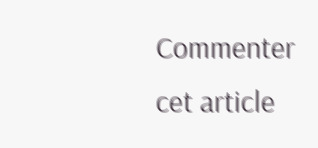Commenter cet article